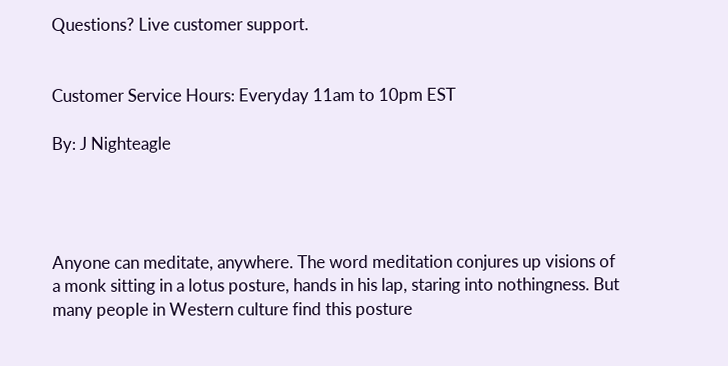Questions? Live customer support.


Customer Service Hours: Everyday 11am to 10pm EST

By: J Nighteagle




Anyone can meditate, anywhere. The word meditation conjures up visions of a monk sitting in a lotus posture, hands in his lap, staring into nothingness. But many people in Western culture find this posture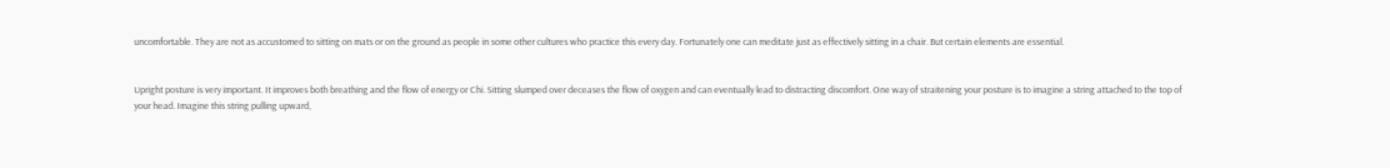uncomfortable. They are not as accustomed to sitting on mats or on the ground as people in some other cultures who practice this every day. Fortunately one can meditate just as effectively sitting in a chair. But certain elements are essential.


Upright posture is very important. It improves both breathing and the flow of energy or Chi. Sitting slumped over deceases the flow of oxygen and can eventually lead to distracting discomfort. One way of straitening your posture is to imagine a string attached to the top of your head. Imagine this string pulling upward,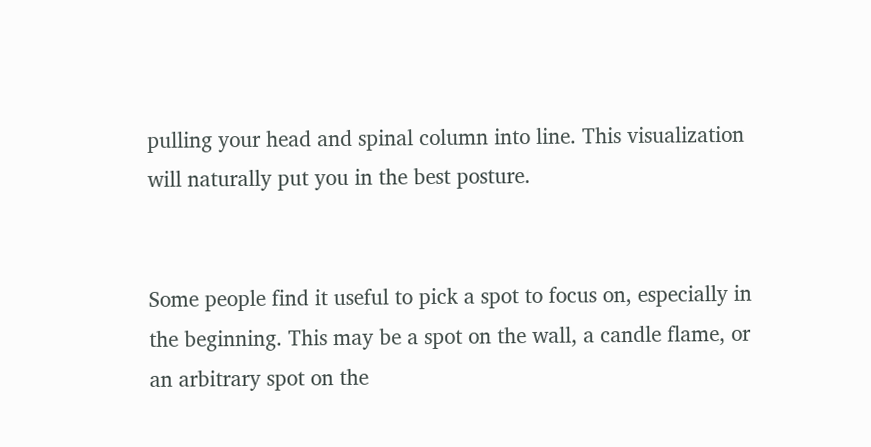pulling your head and spinal column into line. This visualization will naturally put you in the best posture.


Some people find it useful to pick a spot to focus on, especially in the beginning. This may be a spot on the wall, a candle flame, or an arbitrary spot on the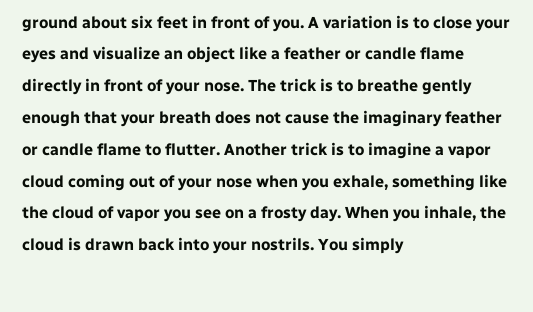ground about six feet in front of you. A variation is to close your eyes and visualize an object like a feather or candle flame directly in front of your nose. The trick is to breathe gently enough that your breath does not cause the imaginary feather or candle flame to flutter. Another trick is to imagine a vapor cloud coming out of your nose when you exhale, something like the cloud of vapor you see on a frosty day. When you inhale, the cloud is drawn back into your nostrils. You simply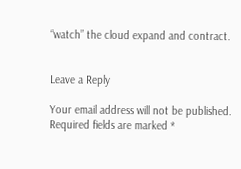“watch” the cloud expand and contract.


Leave a Reply

Your email address will not be published. Required fields are marked *